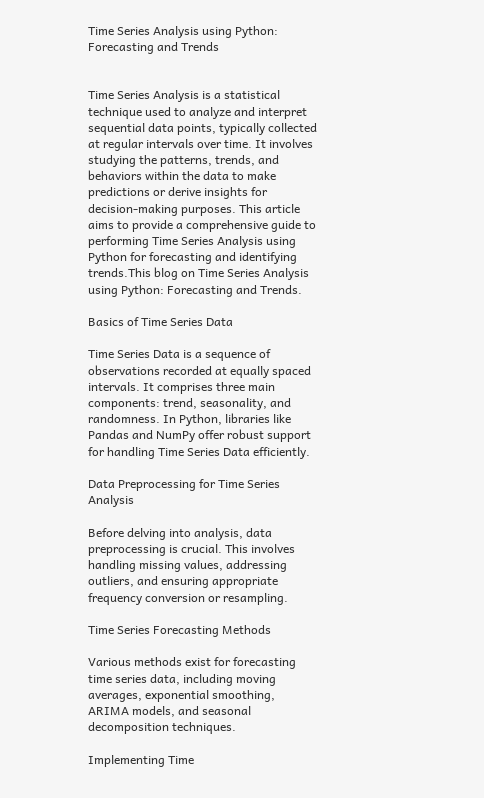Time Series Analysis using Python: Forecasting and Trends


Time Series Analysis is a statistical technique used to analyze and interpret sequential data points, typically collected at regular intervals over time. It involves studying the patterns, trends, and behaviors within the data to make predictions or derive insights for decision-making purposes. This article aims to provide a comprehensive guide to performing Time Series Analysis using Python for forecasting and identifying trends.This blog on Time Series Analysis using Python: Forecasting and Trends.

Basics of Time Series Data

Time Series Data is a sequence of observations recorded at equally spaced intervals. It comprises three main components: trend, seasonality, and randomness. In Python, libraries like Pandas and NumPy offer robust support for handling Time Series Data efficiently.

Data Preprocessing for Time Series Analysis

Before delving into analysis, data preprocessing is crucial. This involves handling missing values, addressing outliers, and ensuring appropriate frequency conversion or resampling.

Time Series Forecasting Methods

Various methods exist for forecasting time series data, including moving averages, exponential smoothing, ARIMA models, and seasonal decomposition techniques.

Implementing Time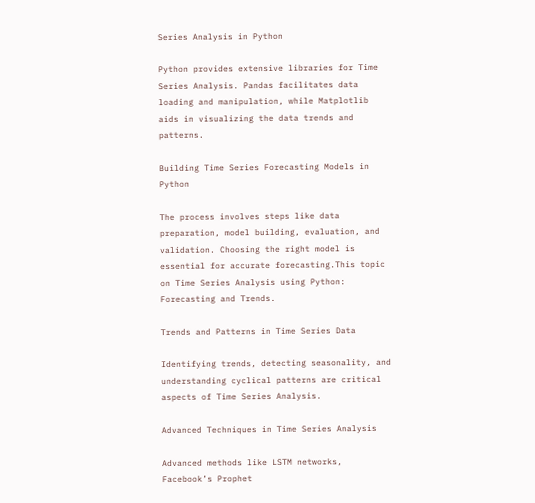Series Analysis in Python

Python provides extensive libraries for Time Series Analysis. Pandas facilitates data loading and manipulation, while Matplotlib aids in visualizing the data trends and patterns.

Building Time Series Forecasting Models in Python

The process involves steps like data preparation, model building, evaluation, and validation. Choosing the right model is essential for accurate forecasting.This topic on Time Series Analysis using Python: Forecasting and Trends.

Trends and Patterns in Time Series Data

Identifying trends, detecting seasonality, and understanding cyclical patterns are critical aspects of Time Series Analysis.

Advanced Techniques in Time Series Analysis

Advanced methods like LSTM networks, Facebook’s Prophet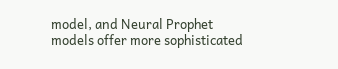model, and Neural Prophet models offer more sophisticated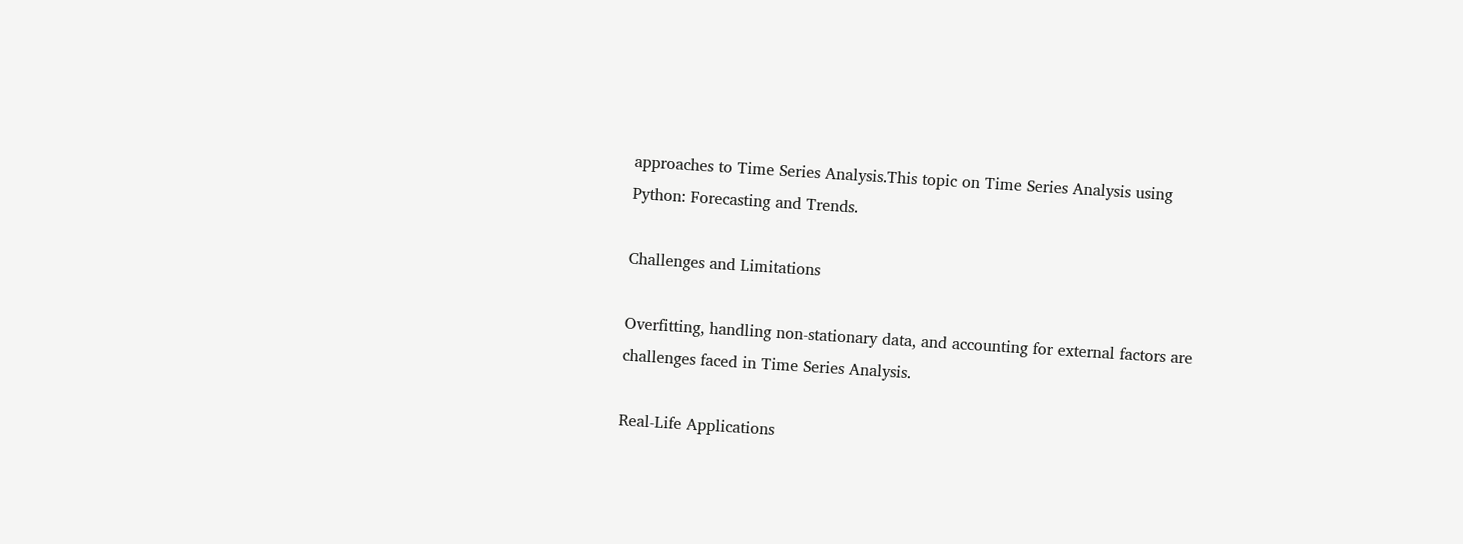approaches to Time Series Analysis.This topic on Time Series Analysis using Python: Forecasting and Trends.

Challenges and Limitations

Overfitting, handling non-stationary data, and accounting for external factors are challenges faced in Time Series Analysis.

Real-Life Applications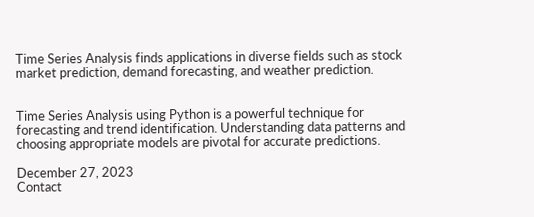Time Series Analysis finds applications in diverse fields such as stock market prediction, demand forecasting, and weather prediction.


Time Series Analysis using Python is a powerful technique for forecasting and trend identification. Understanding data patterns and choosing appropriate models are pivotal for accurate predictions.

December 27, 2023
Contact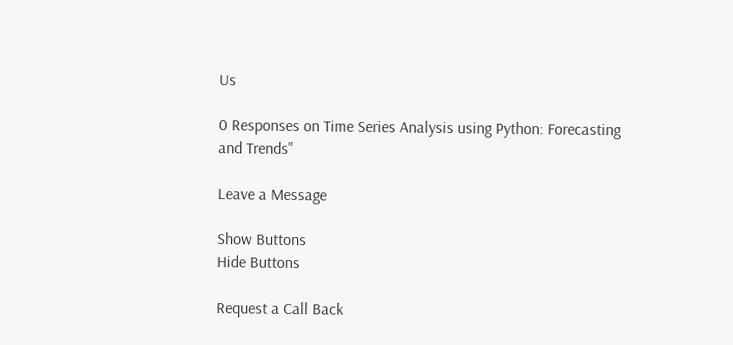Us

0 Responses on Time Series Analysis using Python: Forecasting and Trends"

Leave a Message

Show Buttons
Hide Buttons

Request a Call Back